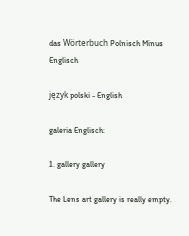das Wörterbuch Polnisch Minus Englisch

język polski - English

galeria Englisch:

1. gallery gallery

The Lens art gallery is really empty.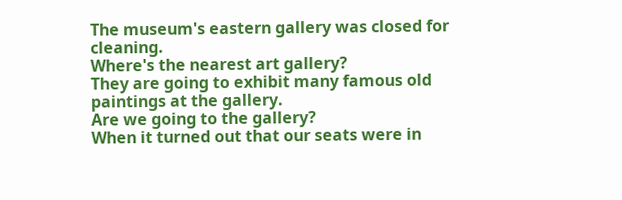The museum's eastern gallery was closed for cleaning.
Where's the nearest art gallery?
They are going to exhibit many famous old paintings at the gallery.
Are we going to the gallery?
When it turned out that our seats were in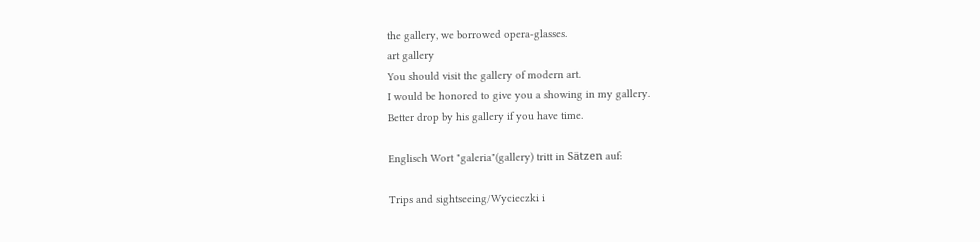the gallery, we borrowed opera-glasses.
art gallery
You should visit the gallery of modern art.
I would be honored to give you a showing in my gallery.
Better drop by his gallery if you have time.

Englisch Wort "galeria"(gallery) tritt in Sätzen auf:

Trips and sightseeing/Wycieczki i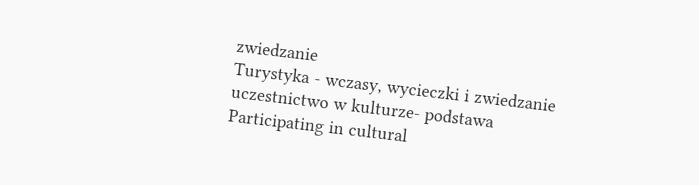zwiedzanie
Turystyka - wczasy, wycieczki i zwiedzanie
uczestnictwo w kulturze- podstawa
Participating in cultural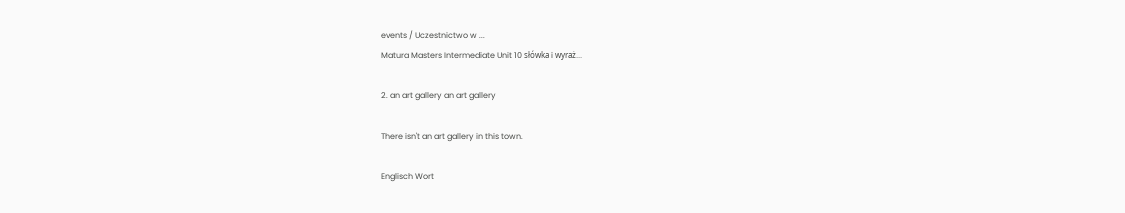events / Uczestnictwo w ...
Matura Masters Intermediate Unit 10 słówka i wyraż...

2. an art gallery an art gallery

There isn't an art gallery in this town.

Englisch Wort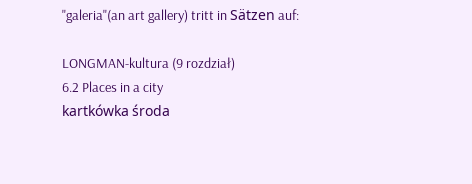"galeria"(an art gallery) tritt in Sätzen auf:

LONGMAN-kultura (9 rozdział)
6.2 Places in a city
kartkówka środa